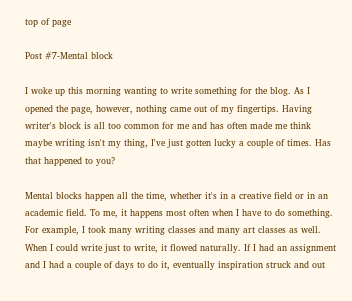top of page

Post #7-Mental block

I woke up this morning wanting to write something for the blog. As I opened the page, however, nothing came out of my fingertips. Having writer's block is all too common for me and has often made me think maybe writing isn't my thing, I've just gotten lucky a couple of times. Has that happened to you?

Mental blocks happen all the time, whether it's in a creative field or in an academic field. To me, it happens most often when I have to do something. For example, I took many writing classes and many art classes as well. When I could write just to write, it flowed naturally. If I had an assignment and I had a couple of days to do it, eventually inspiration struck and out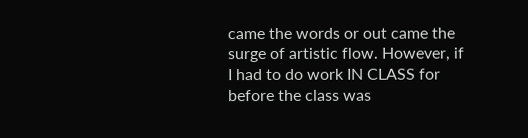came the words or out came the surge of artistic flow. However, if I had to do work IN CLASS for before the class was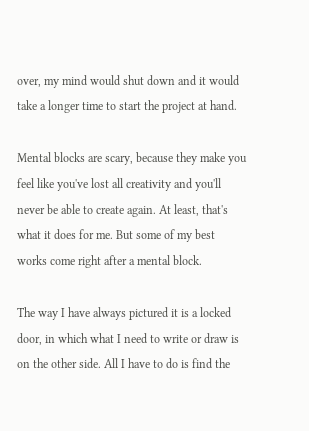over, my mind would shut down and it would take a longer time to start the project at hand.

Mental blocks are scary, because they make you feel like you've lost all creativity and you'll never be able to create again. At least, that's what it does for me. But some of my best works come right after a mental block.

The way I have always pictured it is a locked door, in which what I need to write or draw is on the other side. All I have to do is find the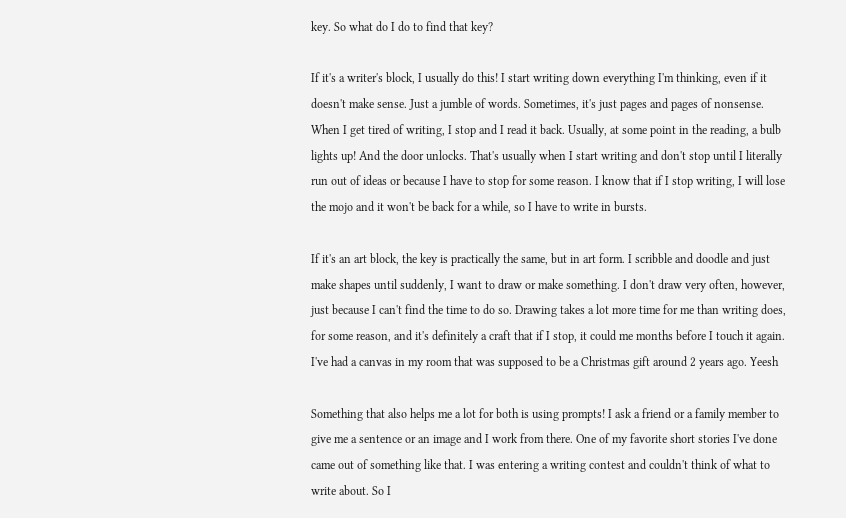key. So what do I do to find that key?

If it's a writer's block, I usually do this! I start writing down everything I'm thinking, even if it doesn't make sense. Just a jumble of words. Sometimes, it's just pages and pages of nonsense. When I get tired of writing, I stop and I read it back. Usually, at some point in the reading, a bulb lights up! And the door unlocks. That's usually when I start writing and don't stop until I literally run out of ideas or because I have to stop for some reason. I know that if I stop writing, I will lose the mojo and it won't be back for a while, so I have to write in bursts.

If it's an art block, the key is practically the same, but in art form. I scribble and doodle and just make shapes until suddenly, I want to draw or make something. I don't draw very often, however, just because I can't find the time to do so. Drawing takes a lot more time for me than writing does, for some reason, and it's definitely a craft that if I stop, it could me months before I touch it again. I've had a canvas in my room that was supposed to be a Christmas gift around 2 years ago. Yeesh

Something that also helps me a lot for both is using prompts! I ask a friend or a family member to give me a sentence or an image and I work from there. One of my favorite short stories I've done came out of something like that. I was entering a writing contest and couldn't think of what to write about. So I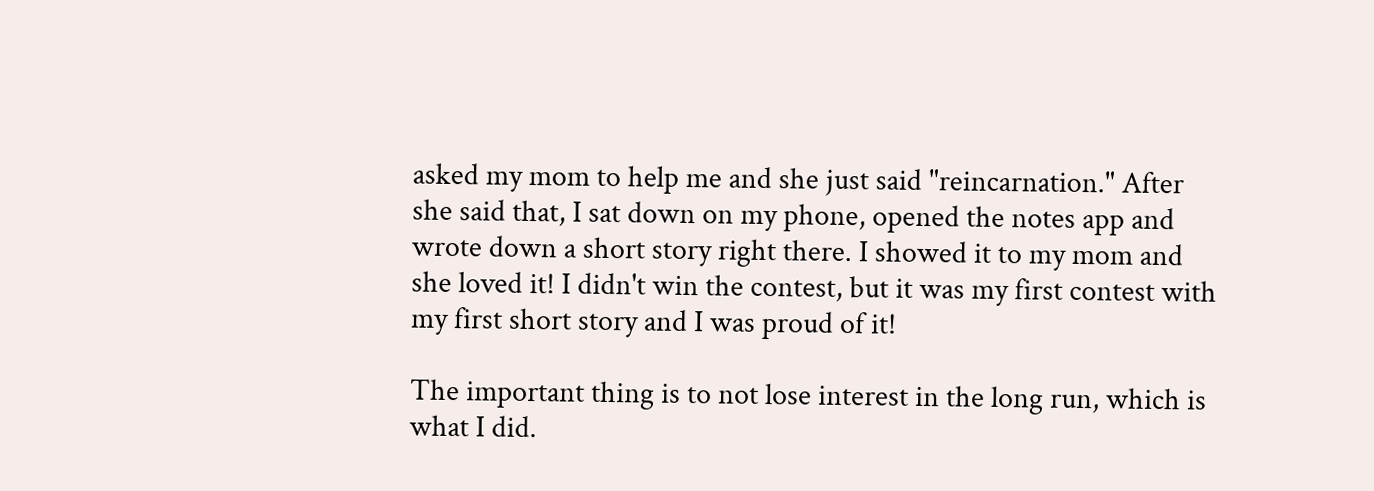asked my mom to help me and she just said "reincarnation." After she said that, I sat down on my phone, opened the notes app and wrote down a short story right there. I showed it to my mom and she loved it! I didn't win the contest, but it was my first contest with my first short story and I was proud of it!

The important thing is to not lose interest in the long run, which is what I did.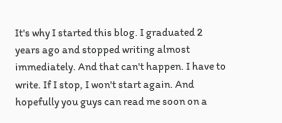It's why I started this blog. I graduated 2 years ago and stopped writing almost immediately. And that can't happen. I have to write. If I stop, I won't start again. And hopefully you guys can read me soon on a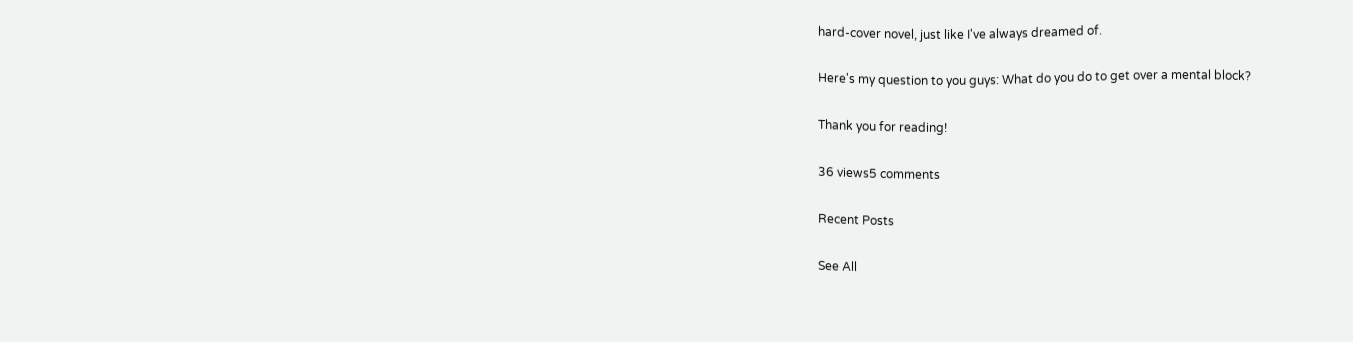hard-cover novel, just like I've always dreamed of.

Here's my question to you guys: What do you do to get over a mental block?

Thank you for reading!

36 views5 comments

Recent Posts

See All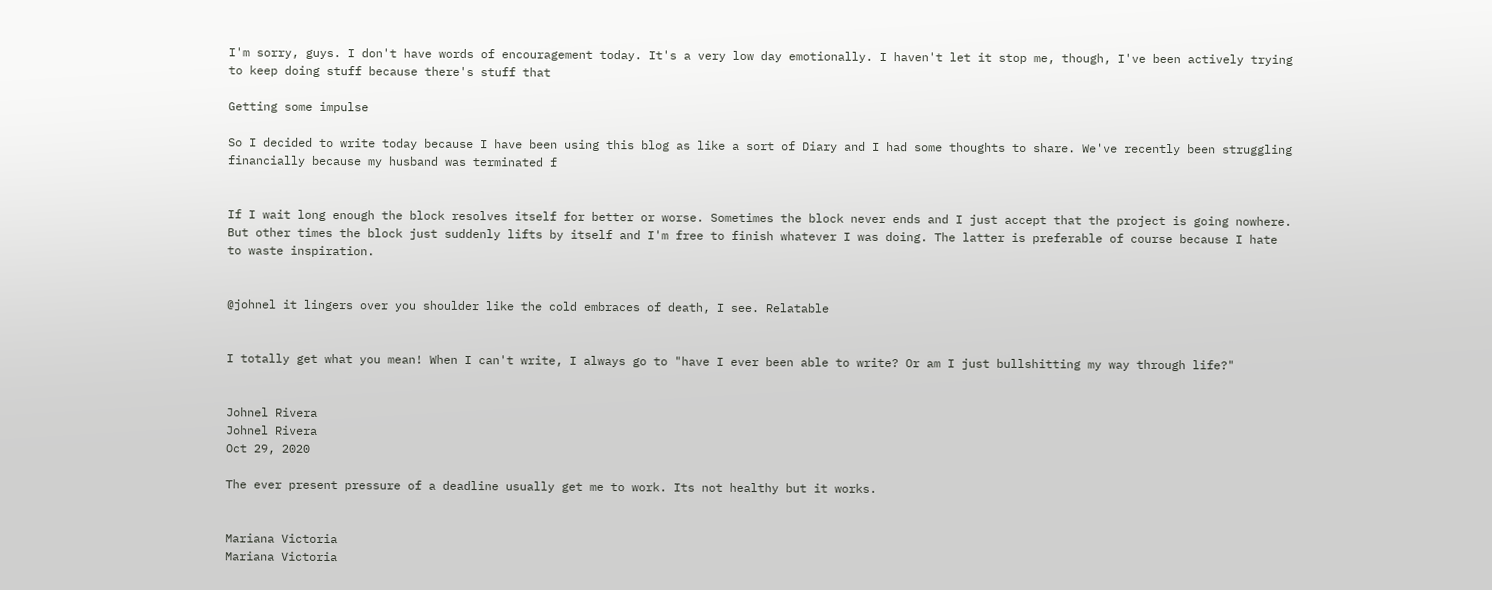I'm sorry, guys. I don't have words of encouragement today. It's a very low day emotionally. I haven't let it stop me, though, I've been actively trying to keep doing stuff because there's stuff that

Getting some impulse

So I decided to write today because I have been using this blog as like a sort of Diary and I had some thoughts to share. We've recently been struggling financially because my husband was terminated f


If I wait long enough the block resolves itself for better or worse. Sometimes the block never ends and I just accept that the project is going nowhere. But other times the block just suddenly lifts by itself and I'm free to finish whatever I was doing. The latter is preferable of course because I hate to waste inspiration.


@johnel it lingers over you shoulder like the cold embraces of death, I see. Relatable


I totally get what you mean! When I can't write, I always go to "have I ever been able to write? Or am I just bullshitting my way through life?"


Johnel Rivera
Johnel Rivera
Oct 29, 2020

The ever present pressure of a deadline usually get me to work. Its not healthy but it works.


Mariana Victoria
Mariana Victoria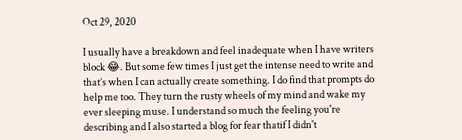Oct 29, 2020

I usually have a breakdown and feel inadequate when I have writers block 😂. But some few times I just get the intense need to write and that’s when I can actually create something. I do find that prompts do help me too. They turn the rusty wheels of my mind and wake my ever sleeping muse. I understand so much the feeling you're describing and I also started a blog for fear thatif I didn't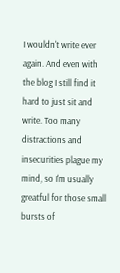I wouldn't write ever again. And even with the blog I still find it hard to just sit and write. Too many distractions and insecurities plague my mind, so I'm usually greatful for those small bursts of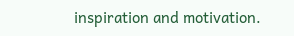inspiration and motivation.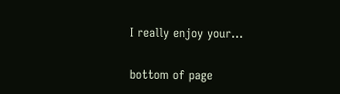I really enjoy your…

bottom of page